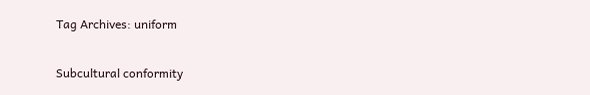Tag Archives: uniform

Subcultural conformity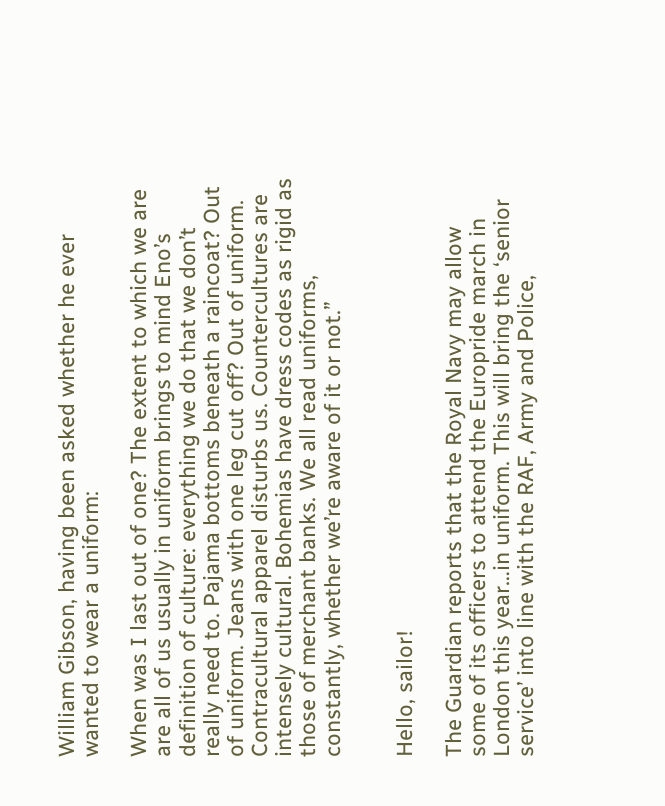William Gibson, having been asked whether he ever wanted to wear a uniform:

When was I last out of one? The extent to which we are are all of us usually in uniform brings to mind Eno’s definition of culture: everything we do that we don’t really need to. Pajama bottoms beneath a raincoat? Out of uniform. Jeans with one leg cut off? Out of uniform. Contracultural apparel disturbs us. Countercultures are intensely cultural. Bohemias have dress codes as rigid as those of merchant banks. We all read uniforms, constantly, whether we’re aware of it or not.”


Hello, sailor!

The Guardian reports that the Royal Navy may allow some of its officers to attend the Europride march in London this year…in uniform. This will bring the ‘senior service’ into line with the RAF, Army and Police,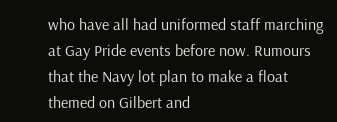who have all had uniformed staff marching at Gay Pride events before now. Rumours that the Navy lot plan to make a float themed on Gilbert and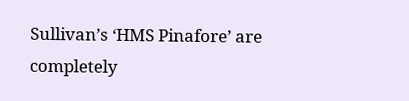Sullivan’s ‘HMS Pinafore’ are completely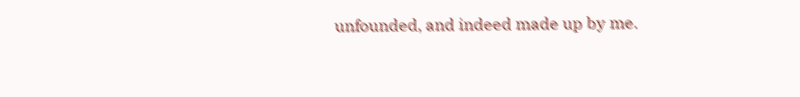unfounded, and indeed made up by me.